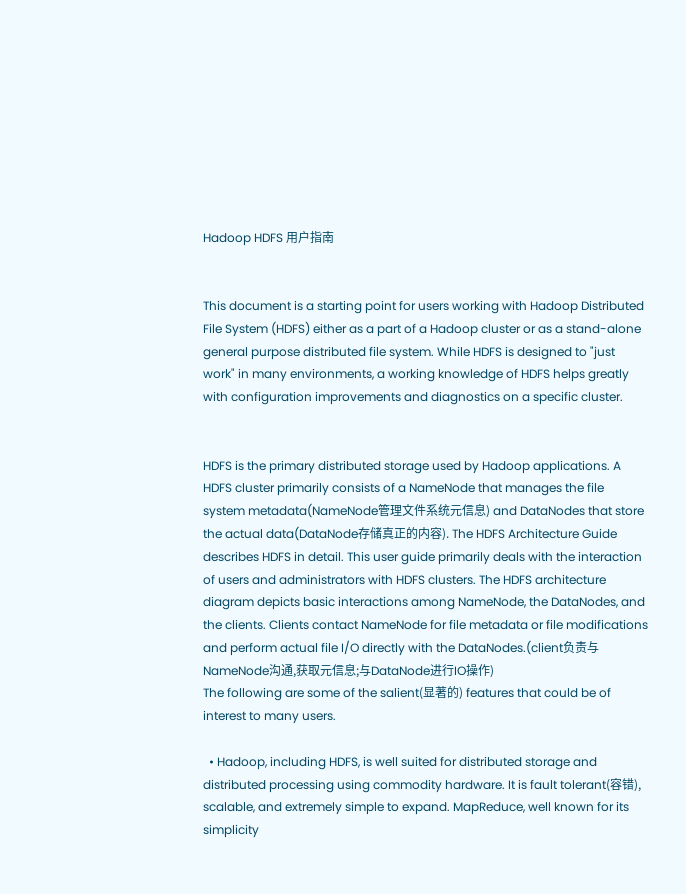Hadoop HDFS 用户指南


This document is a starting point for users working with Hadoop Distributed File System (HDFS) either as a part of a Hadoop cluster or as a stand-alone general purpose distributed file system. While HDFS is designed to "just work" in many environments, a working knowledge of HDFS helps greatly with configuration improvements and diagnostics on a specific cluster.


HDFS is the primary distributed storage used by Hadoop applications. A HDFS cluster primarily consists of a NameNode that manages the file system metadata(NameNode管理文件系统元信息) and DataNodes that store the actual data(DataNode存储真正的内容). The HDFS Architecture Guide describes HDFS in detail. This user guide primarily deals with the interaction of users and administrators with HDFS clusters. The HDFS architecture diagram depicts basic interactions among NameNode, the DataNodes, and the clients. Clients contact NameNode for file metadata or file modifications and perform actual file I/O directly with the DataNodes.(client负责与NameNode沟通,获取元信息;与DataNode进行IO操作)
The following are some of the salient(显著的) features that could be of interest to many users.

  • Hadoop, including HDFS, is well suited for distributed storage and distributed processing using commodity hardware. It is fault tolerant(容错), scalable, and extremely simple to expand. MapReduce, well known for its simplicity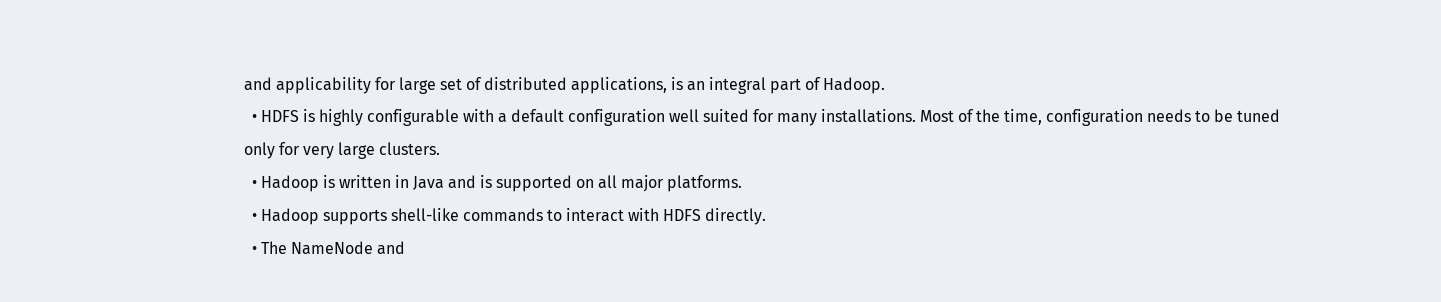and applicability for large set of distributed applications, is an integral part of Hadoop.
  • HDFS is highly configurable with a default configuration well suited for many installations. Most of the time, configuration needs to be tuned only for very large clusters.
  • Hadoop is written in Java and is supported on all major platforms.
  • Hadoop supports shell-like commands to interact with HDFS directly.
  • The NameNode and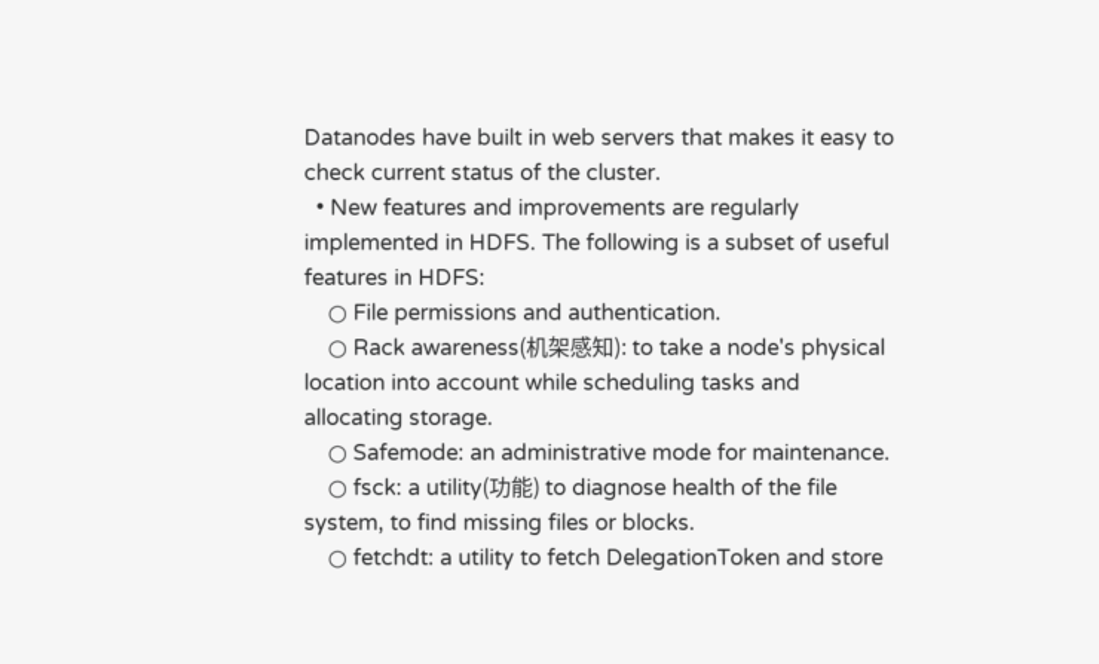Datanodes have built in web servers that makes it easy to check current status of the cluster.
  • New features and improvements are regularly implemented in HDFS. The following is a subset of useful features in HDFS:
    ○ File permissions and authentication.
    ○ Rack awareness(机架感知): to take a node's physical location into account while scheduling tasks and allocating storage.
    ○ Safemode: an administrative mode for maintenance.
    ○ fsck: a utility(功能) to diagnose health of the file system, to find missing files or blocks.
    ○ fetchdt: a utility to fetch DelegationToken and store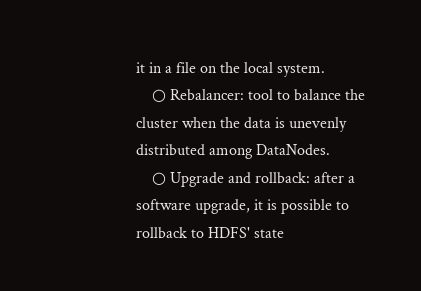it in a file on the local system.
    ○ Rebalancer: tool to balance the cluster when the data is unevenly distributed among DataNodes.
    ○ Upgrade and rollback: after a software upgrade, it is possible to rollback to HDFS' state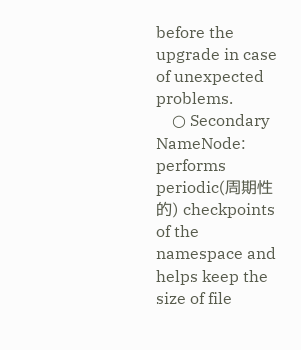before the upgrade in case of unexpected problems.
    ○ Secondary NameNode: performs periodic(周期性的) checkpoints of the namespace and helps keep the size of file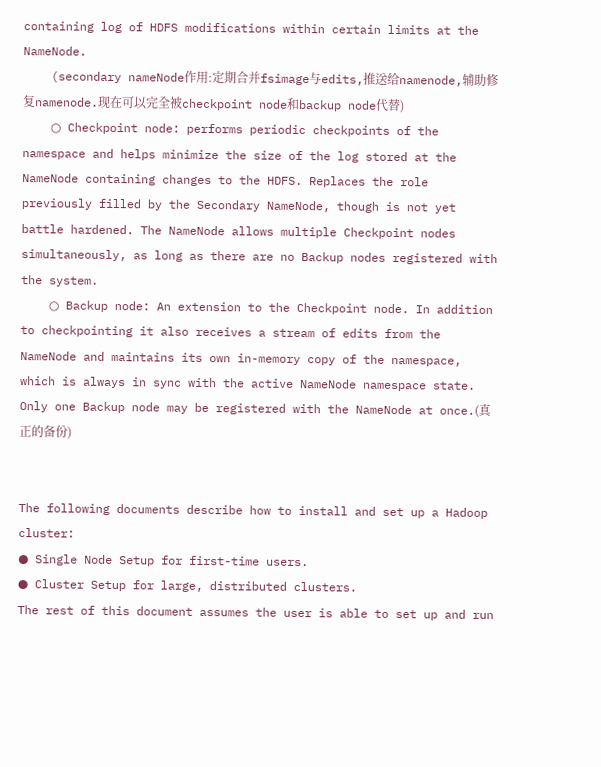containing log of HDFS modifications within certain limits at the NameNode.
    (secondary nameNode作用:定期合并fsimage与edits,推送给namenode,辅助修复namenode.现在可以完全被checkpoint node和backup node代替)
    ○ Checkpoint node: performs periodic checkpoints of the namespace and helps minimize the size of the log stored at the NameNode containing changes to the HDFS. Replaces the role previously filled by the Secondary NameNode, though is not yet battle hardened. The NameNode allows multiple Checkpoint nodes simultaneously, as long as there are no Backup nodes registered with the system.
    ○ Backup node: An extension to the Checkpoint node. In addition to checkpointing it also receives a stream of edits from the NameNode and maintains its own in-memory copy of the namespace, which is always in sync with the active NameNode namespace state. Only one Backup node may be registered with the NameNode at once.(真正的备份)


The following documents describe how to install and set up a Hadoop cluster:
● Single Node Setup for first-time users.
● Cluster Setup for large, distributed clusters.
The rest of this document assumes the user is able to set up and run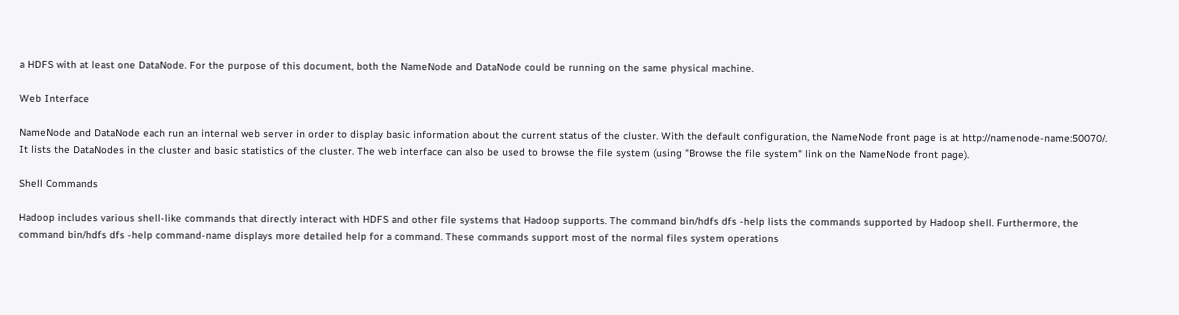a HDFS with at least one DataNode. For the purpose of this document, both the NameNode and DataNode could be running on the same physical machine.

Web Interface

NameNode and DataNode each run an internal web server in order to display basic information about the current status of the cluster. With the default configuration, the NameNode front page is at http://namenode-name:50070/. It lists the DataNodes in the cluster and basic statistics of the cluster. The web interface can also be used to browse the file system (using "Browse the file system" link on the NameNode front page).

Shell Commands

Hadoop includes various shell-like commands that directly interact with HDFS and other file systems that Hadoop supports. The command bin/hdfs dfs -help lists the commands supported by Hadoop shell. Furthermore, the command bin/hdfs dfs -help command-name displays more detailed help for a command. These commands support most of the normal files system operations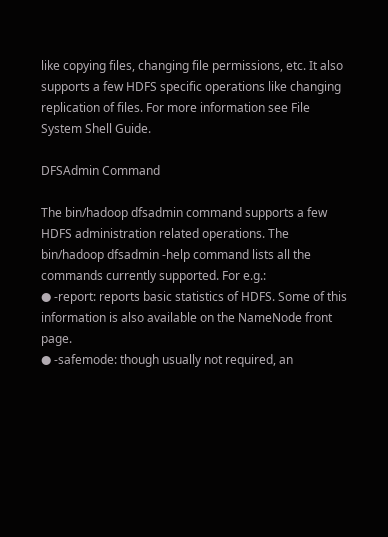like copying files, changing file permissions, etc. It also supports a few HDFS specific operations like changing replication of files. For more information see File System Shell Guide.

DFSAdmin Command

The bin/hadoop dfsadmin command supports a few HDFS administration related operations. The bin/hadoop dfsadmin -help command lists all the commands currently supported. For e.g.:
● -report: reports basic statistics of HDFS. Some of this information is also available on the NameNode front page.
● -safemode: though usually not required, an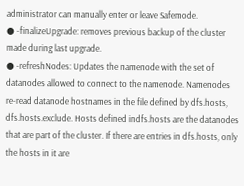administrator can manually enter or leave Safemode.
● -finalizeUpgrade: removes previous backup of the cluster made during last upgrade.
● -refreshNodes: Updates the namenode with the set of datanodes allowed to connect to the namenode. Namenodes re-read datanode hostnames in the file defined by dfs.hosts, dfs.hosts.exclude. Hosts defined indfs.hosts are the datanodes that are part of the cluster. If there are entries in dfs.hosts, only the hosts in it are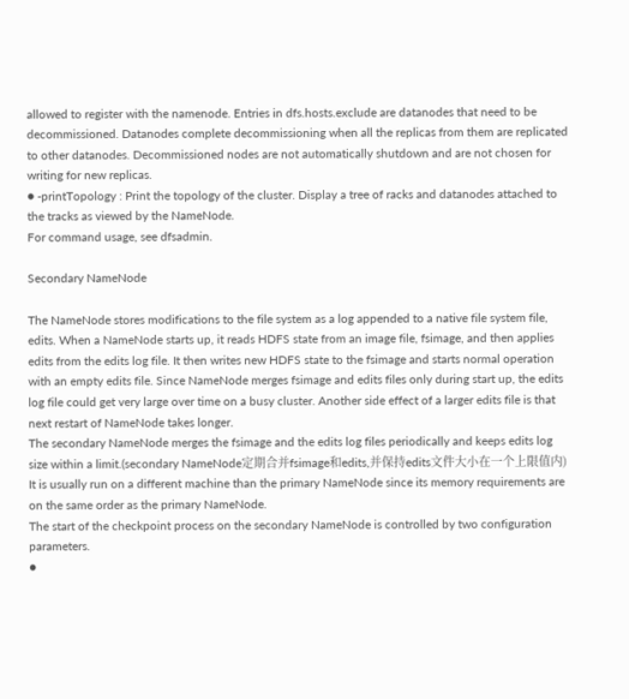allowed to register with the namenode. Entries in dfs.hosts.exclude are datanodes that need to be decommissioned. Datanodes complete decommissioning when all the replicas from them are replicated to other datanodes. Decommissioned nodes are not automatically shutdown and are not chosen for writing for new replicas.
● -printTopology : Print the topology of the cluster. Display a tree of racks and datanodes attached to the tracks as viewed by the NameNode.
For command usage, see dfsadmin.

Secondary NameNode

The NameNode stores modifications to the file system as a log appended to a native file system file, edits. When a NameNode starts up, it reads HDFS state from an image file, fsimage, and then applies edits from the edits log file. It then writes new HDFS state to the fsimage and starts normal operation with an empty edits file. Since NameNode merges fsimage and edits files only during start up, the edits log file could get very large over time on a busy cluster. Another side effect of a larger edits file is that next restart of NameNode takes longer.
The secondary NameNode merges the fsimage and the edits log files periodically and keeps edits log size within a limit.(secondary NameNode定期合并fsimage和edits,并保持edits文件大小在一个上限值内) It is usually run on a different machine than the primary NameNode since its memory requirements are on the same order as the primary NameNode.
The start of the checkpoint process on the secondary NameNode is controlled by two configuration parameters.
●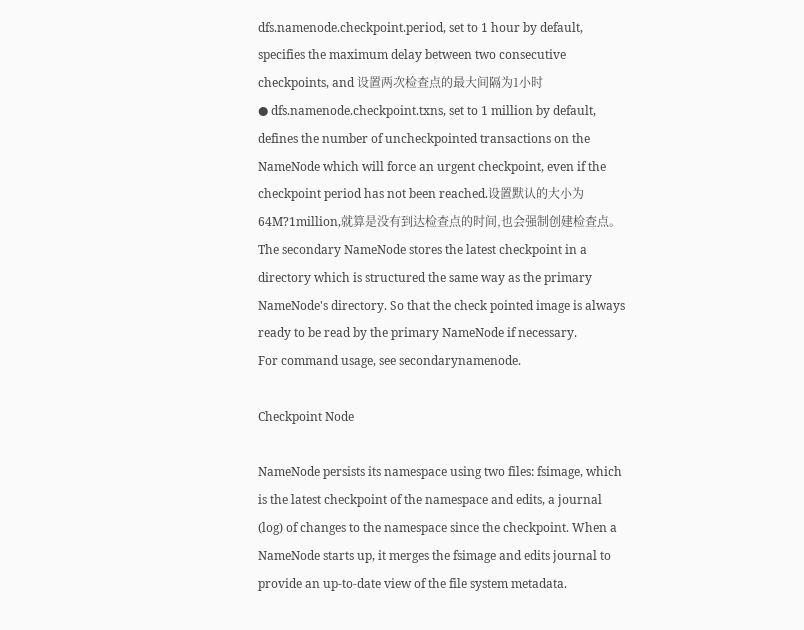dfs.namenode.checkpoint.period, set to 1 hour by default, specifies the maximum delay between two consecutive checkpoints, and 设置两次检查点的最大间隔为1小时
● dfs.namenode.checkpoint.txns, set to 1 million by default, defines the number of uncheckpointed transactions on the NameNode which will force an urgent checkpoint, even if the checkpoint period has not been reached.设置默认的大小为64M?1million,就算是没有到达检查点的时间,也会强制创建检查点。
The secondary NameNode stores the latest checkpoint in a directory which is structured the same way as the primary NameNode's directory. So that the check pointed image is always ready to be read by the primary NameNode if necessary.
For command usage, see secondarynamenode.

Checkpoint Node

NameNode persists its namespace using two files: fsimage, which is the latest checkpoint of the namespace and edits, a journal (log) of changes to the namespace since the checkpoint. When a NameNode starts up, it merges the fsimage and edits journal to provide an up-to-date view of the file system metadata.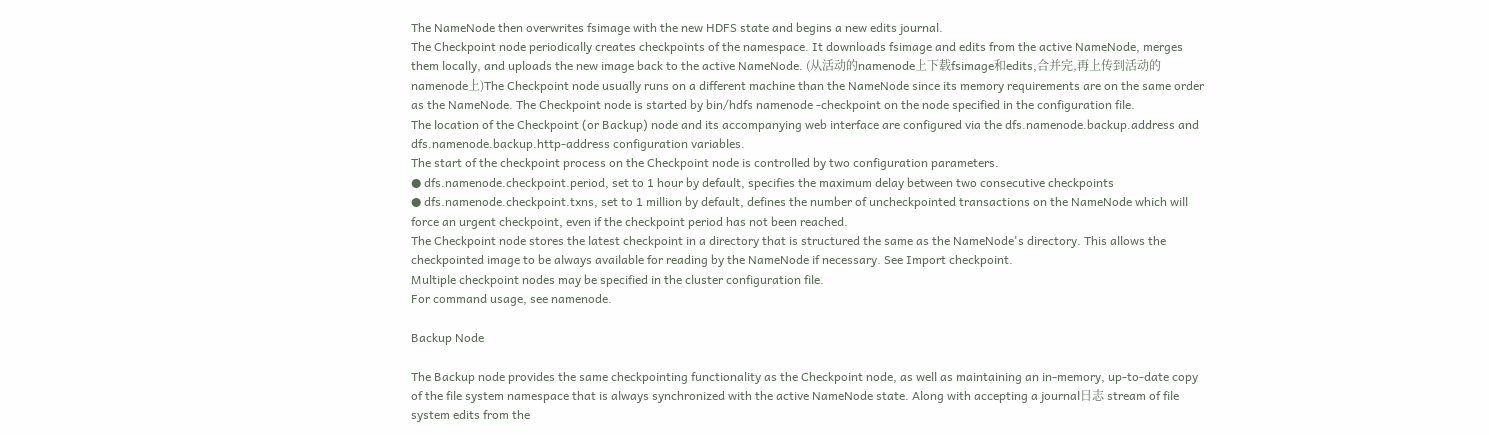The NameNode then overwrites fsimage with the new HDFS state and begins a new edits journal.
The Checkpoint node periodically creates checkpoints of the namespace. It downloads fsimage and edits from the active NameNode, merges them locally, and uploads the new image back to the active NameNode. (从活动的namenode上下载fsimage和edits,合并完,再上传到活动的namenode上)The Checkpoint node usually runs on a different machine than the NameNode since its memory requirements are on the same order as the NameNode. The Checkpoint node is started by bin/hdfs namenode -checkpoint on the node specified in the configuration file.
The location of the Checkpoint (or Backup) node and its accompanying web interface are configured via the dfs.namenode.backup.address and dfs.namenode.backup.http-address configuration variables.
The start of the checkpoint process on the Checkpoint node is controlled by two configuration parameters.
● dfs.namenode.checkpoint.period, set to 1 hour by default, specifies the maximum delay between two consecutive checkpoints
● dfs.namenode.checkpoint.txns, set to 1 million by default, defines the number of uncheckpointed transactions on the NameNode which will force an urgent checkpoint, even if the checkpoint period has not been reached.
The Checkpoint node stores the latest checkpoint in a directory that is structured the same as the NameNode's directory. This allows the checkpointed image to be always available for reading by the NameNode if necessary. See Import checkpoint.
Multiple checkpoint nodes may be specified in the cluster configuration file.
For command usage, see namenode.

Backup Node

The Backup node provides the same checkpointing functionality as the Checkpoint node, as well as maintaining an in-memory, up-to-date copy of the file system namespace that is always synchronized with the active NameNode state. Along with accepting a journal日志 stream of file system edits from the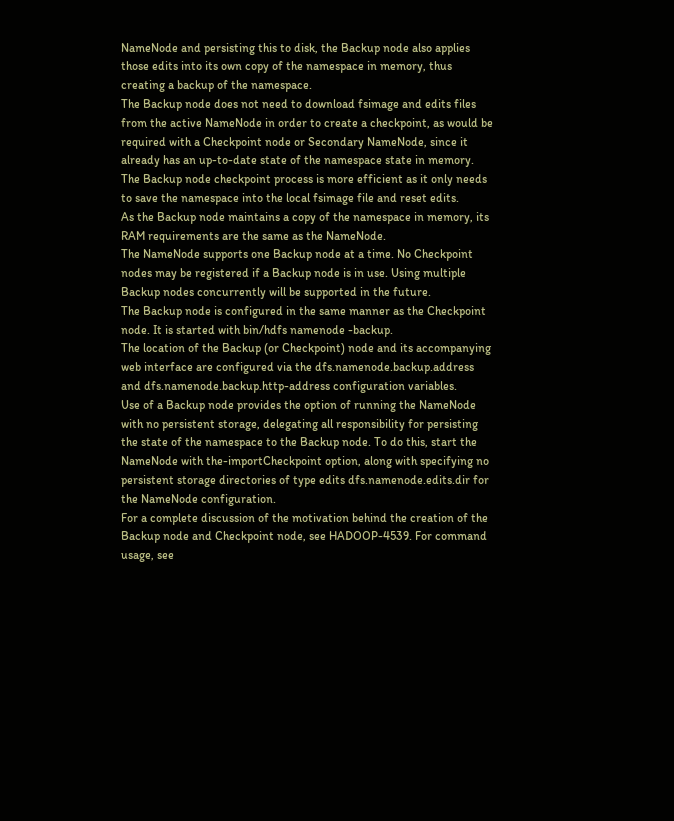NameNode and persisting this to disk, the Backup node also applies those edits into its own copy of the namespace in memory, thus creating a backup of the namespace.
The Backup node does not need to download fsimage and edits files from the active NameNode in order to create a checkpoint, as would be required with a Checkpoint node or Secondary NameNode, since it already has an up-to-date state of the namespace state in memory. The Backup node checkpoint process is more efficient as it only needs to save the namespace into the local fsimage file and reset edits.
As the Backup node maintains a copy of the namespace in memory, its RAM requirements are the same as the NameNode.
The NameNode supports one Backup node at a time. No Checkpoint nodes may be registered if a Backup node is in use. Using multiple Backup nodes concurrently will be supported in the future.
The Backup node is configured in the same manner as the Checkpoint node. It is started with bin/hdfs namenode -backup.
The location of the Backup (or Checkpoint) node and its accompanying web interface are configured via the dfs.namenode.backup.address and dfs.namenode.backup.http-address configuration variables.
Use of a Backup node provides the option of running the NameNode with no persistent storage, delegating all responsibility for persisting the state of the namespace to the Backup node. To do this, start the NameNode with the-importCheckpoint option, along with specifying no persistent storage directories of type edits dfs.namenode.edits.dir for the NameNode configuration.
For a complete discussion of the motivation behind the creation of the Backup node and Checkpoint node, see HADOOP-4539. For command usage, see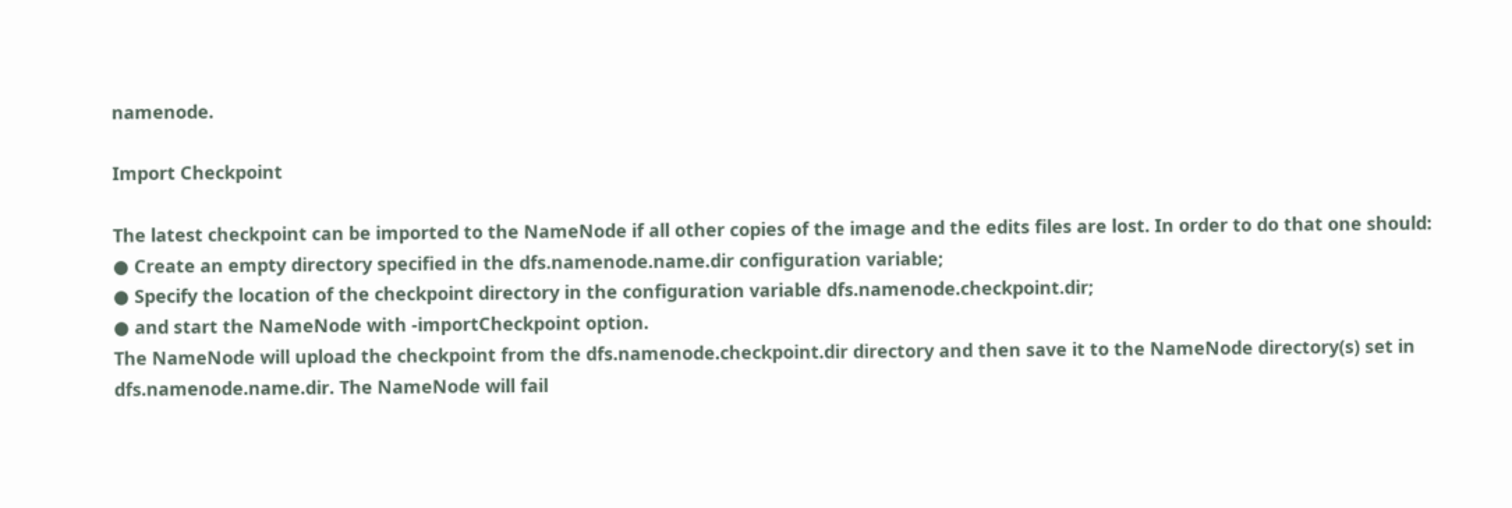namenode.

Import Checkpoint

The latest checkpoint can be imported to the NameNode if all other copies of the image and the edits files are lost. In order to do that one should:
● Create an empty directory specified in the dfs.namenode.name.dir configuration variable;
● Specify the location of the checkpoint directory in the configuration variable dfs.namenode.checkpoint.dir;
● and start the NameNode with -importCheckpoint option.
The NameNode will upload the checkpoint from the dfs.namenode.checkpoint.dir directory and then save it to the NameNode directory(s) set in dfs.namenode.name.dir. The NameNode will fail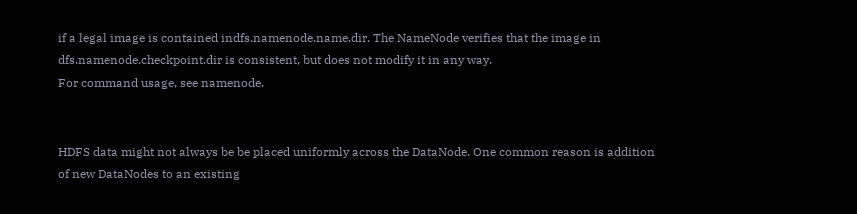if a legal image is contained indfs.namenode.name.dir. The NameNode verifies that the image in dfs.namenode.checkpoint.dir is consistent, but does not modify it in any way.
For command usage, see namenode.


HDFS data might not always be be placed uniformly across the DataNode. One common reason is addition of new DataNodes to an existing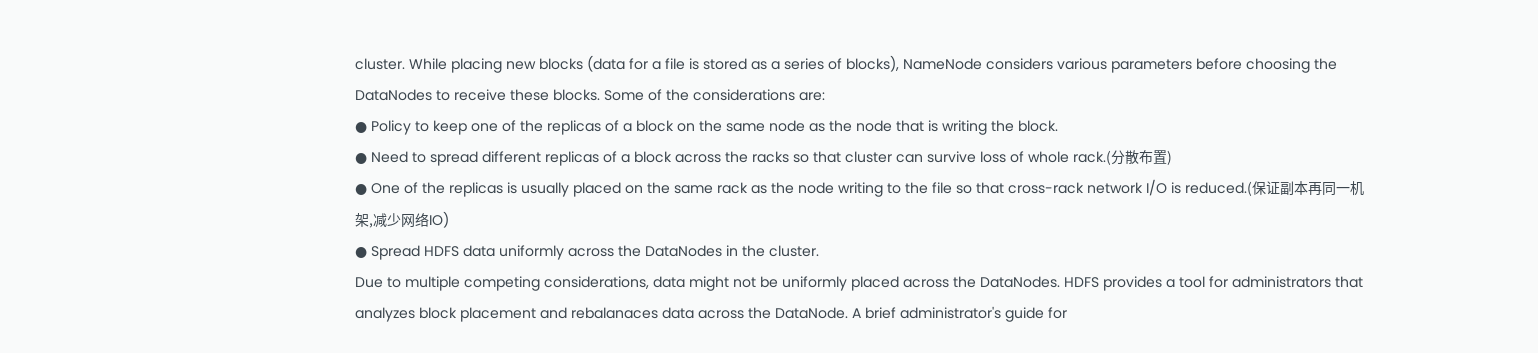cluster. While placing new blocks (data for a file is stored as a series of blocks), NameNode considers various parameters before choosing the DataNodes to receive these blocks. Some of the considerations are:
● Policy to keep one of the replicas of a block on the same node as the node that is writing the block.
● Need to spread different replicas of a block across the racks so that cluster can survive loss of whole rack.(分散布置)
● One of the replicas is usually placed on the same rack as the node writing to the file so that cross-rack network I/O is reduced.(保证副本再同一机架,减少网络IO)
● Spread HDFS data uniformly across the DataNodes in the cluster.
Due to multiple competing considerations, data might not be uniformly placed across the DataNodes. HDFS provides a tool for administrators that analyzes block placement and rebalanaces data across the DataNode. A brief administrator's guide for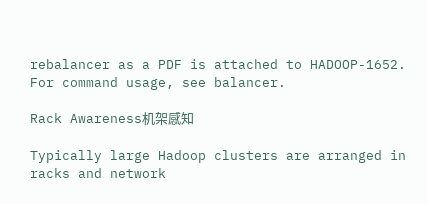rebalancer as a PDF is attached to HADOOP-1652.
For command usage, see balancer.

Rack Awareness机架感知

Typically large Hadoop clusters are arranged in racks and network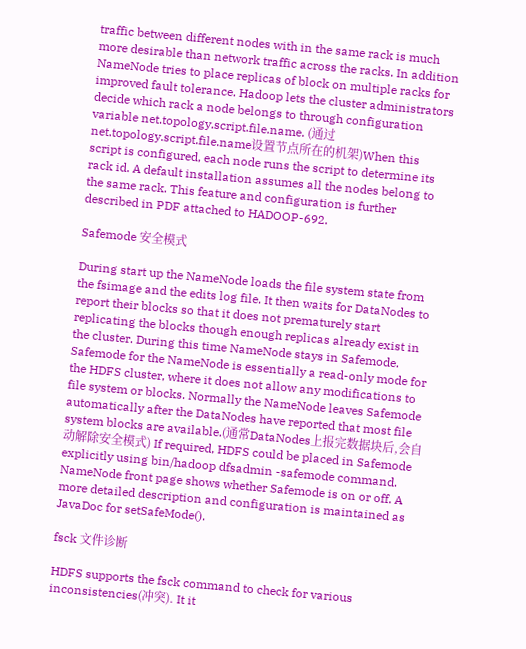traffic between different nodes with in the same rack is much more desirable than network traffic across the racks. In addition NameNode tries to place replicas of block on multiple racks for improved fault tolerance. Hadoop lets the cluster administrators decide which rack a node belongs to through configuration variable net.topology.script.file.name. (通过net.topology.script.file.name设置节点所在的机架)When this script is configured, each node runs the script to determine its rack id. A default installation assumes all the nodes belong to the same rack. This feature and configuration is further described in PDF attached to HADOOP-692.

Safemode 安全模式

During start up the NameNode loads the file system state from the fsimage and the edits log file. It then waits for DataNodes to report their blocks so that it does not prematurely start replicating the blocks though enough replicas already exist in the cluster. During this time NameNode stays in Safemode. Safemode for the NameNode is essentially a read-only mode for the HDFS cluster, where it does not allow any modifications to file system or blocks. Normally the NameNode leaves Safemode automatically after the DataNodes have reported that most file system blocks are available.(通常DataNodes上报完数据块后,会自动解除安全模式) If required, HDFS could be placed in Safemode explicitly using bin/hadoop dfsadmin -safemode command. NameNode front page shows whether Safemode is on or off. A more detailed description and configuration is maintained as JavaDoc for setSafeMode().

fsck 文件诊断

HDFS supports the fsck command to check for various inconsistencies(冲突). It it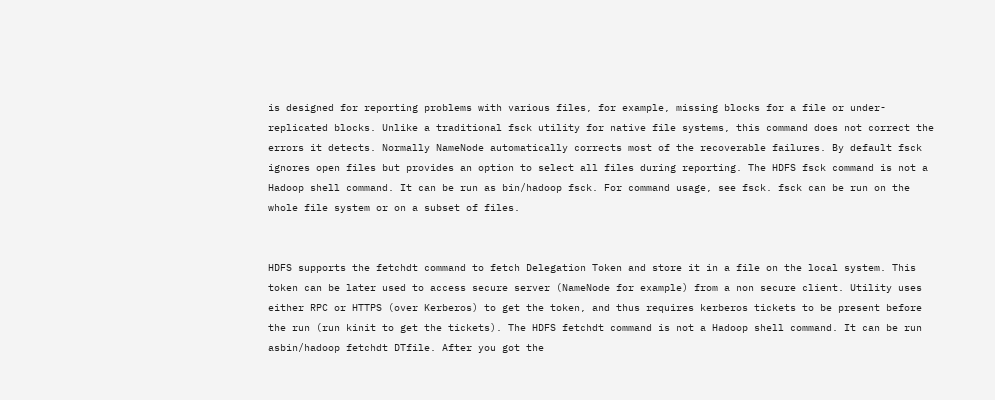is designed for reporting problems with various files, for example, missing blocks for a file or under-replicated blocks. Unlike a traditional fsck utility for native file systems, this command does not correct the errors it detects. Normally NameNode automatically corrects most of the recoverable failures. By default fsck ignores open files but provides an option to select all files during reporting. The HDFS fsck command is not a Hadoop shell command. It can be run as bin/hadoop fsck. For command usage, see fsck. fsck can be run on the whole file system or on a subset of files.


HDFS supports the fetchdt command to fetch Delegation Token and store it in a file on the local system. This token can be later used to access secure server (NameNode for example) from a non secure client. Utility uses either RPC or HTTPS (over Kerberos) to get the token, and thus requires kerberos tickets to be present before the run (run kinit to get the tickets). The HDFS fetchdt command is not a Hadoop shell command. It can be run asbin/hadoop fetchdt DTfile. After you got the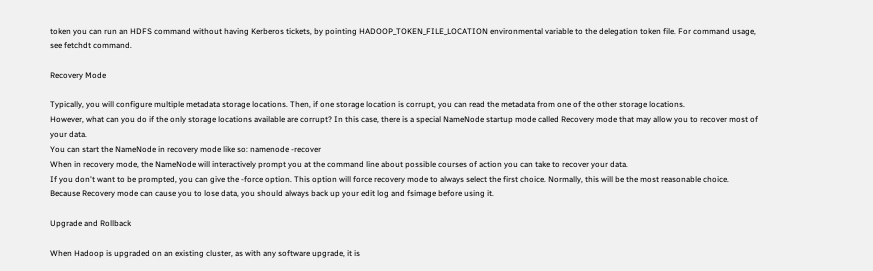token you can run an HDFS command without having Kerberos tickets, by pointing HADOOP_TOKEN_FILE_LOCATION environmental variable to the delegation token file. For command usage, see fetchdt command.

Recovery Mode

Typically, you will configure multiple metadata storage locations. Then, if one storage location is corrupt, you can read the metadata from one of the other storage locations.
However, what can you do if the only storage locations available are corrupt? In this case, there is a special NameNode startup mode called Recovery mode that may allow you to recover most of your data.
You can start the NameNode in recovery mode like so: namenode -recover
When in recovery mode, the NameNode will interactively prompt you at the command line about possible courses of action you can take to recover your data.
If you don't want to be prompted, you can give the -force option. This option will force recovery mode to always select the first choice. Normally, this will be the most reasonable choice.
Because Recovery mode can cause you to lose data, you should always back up your edit log and fsimage before using it.

Upgrade and Rollback

When Hadoop is upgraded on an existing cluster, as with any software upgrade, it is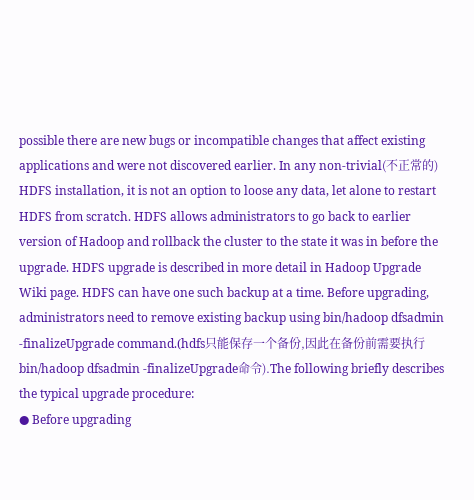possible there are new bugs or incompatible changes that affect existing applications and were not discovered earlier. In any non-trivial(不正常的) HDFS installation, it is not an option to loose any data, let alone to restart HDFS from scratch. HDFS allows administrators to go back to earlier version of Hadoop and rollback the cluster to the state it was in before the upgrade. HDFS upgrade is described in more detail in Hadoop Upgrade Wiki page. HDFS can have one such backup at a time. Before upgrading, administrators need to remove existing backup using bin/hadoop dfsadmin -finalizeUpgrade command.(hdfs只能保存一个备份,因此在备份前需要执行bin/hadoop dfsadmin -finalizeUpgrade命令).The following briefly describes the typical upgrade procedure:
● Before upgrading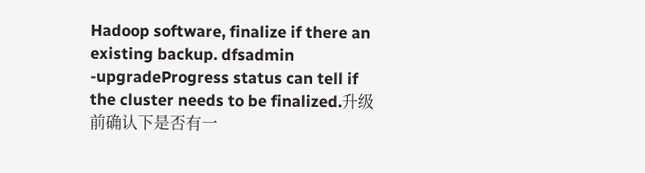Hadoop software, finalize if there an existing backup. dfsadmin -upgradeProgress status can tell if the cluster needs to be finalized.升级前确认下是否有一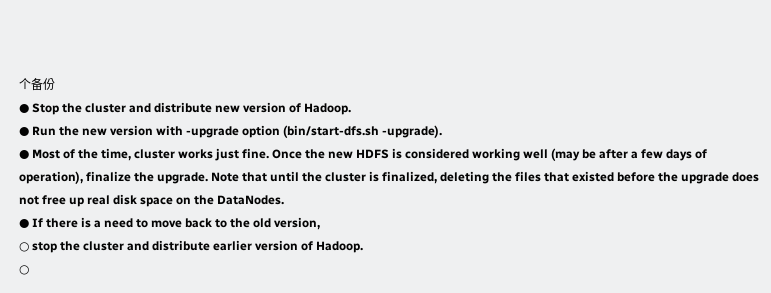个备份
● Stop the cluster and distribute new version of Hadoop.
● Run the new version with -upgrade option (bin/start-dfs.sh -upgrade).
● Most of the time, cluster works just fine. Once the new HDFS is considered working well (may be after a few days of operation), finalize the upgrade. Note that until the cluster is finalized, deleting the files that existed before the upgrade does not free up real disk space on the DataNodes.
● If there is a need to move back to the old version,
○ stop the cluster and distribute earlier version of Hadoop.
○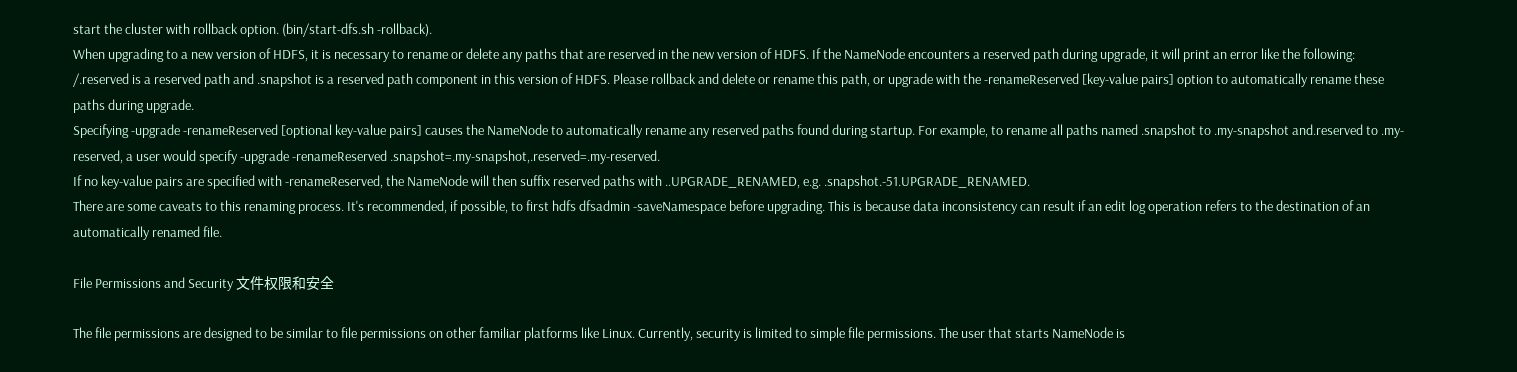start the cluster with rollback option. (bin/start-dfs.sh -rollback).
When upgrading to a new version of HDFS, it is necessary to rename or delete any paths that are reserved in the new version of HDFS. If the NameNode encounters a reserved path during upgrade, it will print an error like the following:
/.reserved is a reserved path and .snapshot is a reserved path component in this version of HDFS. Please rollback and delete or rename this path, or upgrade with the -renameReserved [key-value pairs] option to automatically rename these paths during upgrade.
Specifying -upgrade -renameReserved [optional key-value pairs] causes the NameNode to automatically rename any reserved paths found during startup. For example, to rename all paths named .snapshot to .my-snapshot and.reserved to .my-reserved, a user would specify -upgrade -renameReserved .snapshot=.my-snapshot,.reserved=.my-reserved.
If no key-value pairs are specified with -renameReserved, the NameNode will then suffix reserved paths with ..UPGRADE_RENAMED, e.g. .snapshot.-51.UPGRADE_RENAMED.
There are some caveats to this renaming process. It's recommended, if possible, to first hdfs dfsadmin -saveNamespace before upgrading. This is because data inconsistency can result if an edit log operation refers to the destination of an automatically renamed file.

File Permissions and Security 文件权限和安全

The file permissions are designed to be similar to file permissions on other familiar platforms like Linux. Currently, security is limited to simple file permissions. The user that starts NameNode is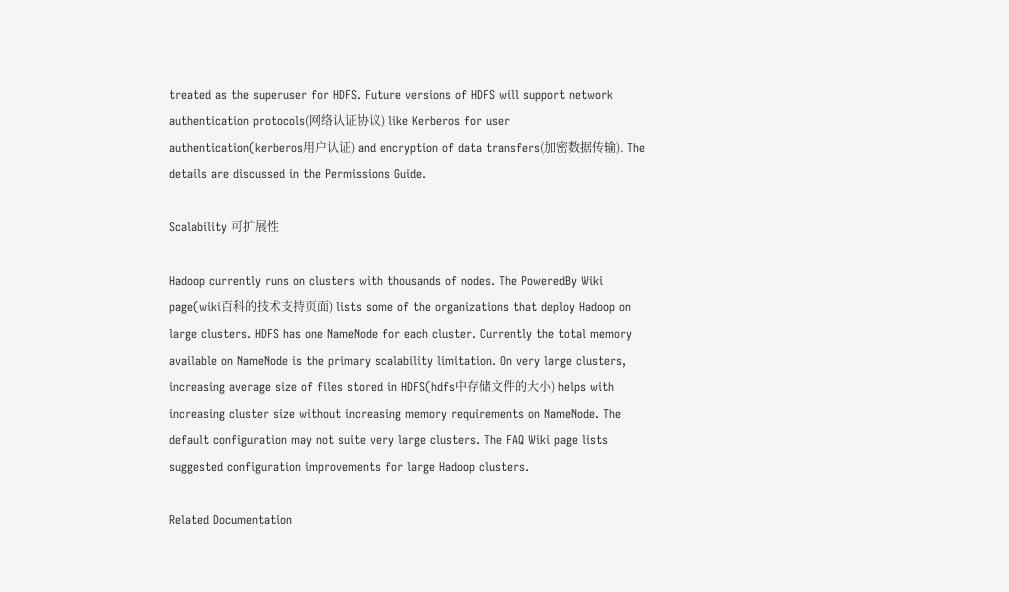treated as the superuser for HDFS. Future versions of HDFS will support network authentication protocols(网络认证协议) like Kerberos for user authentication(kerberos用户认证) and encryption of data transfers(加密数据传输). The details are discussed in the Permissions Guide.

Scalability 可扩展性

Hadoop currently runs on clusters with thousands of nodes. The PoweredBy Wiki page(wiki百科的技术支持页面) lists some of the organizations that deploy Hadoop on large clusters. HDFS has one NameNode for each cluster. Currently the total memory available on NameNode is the primary scalability limitation. On very large clusters, increasing average size of files stored in HDFS(hdfs中存储文件的大小) helps with increasing cluster size without increasing memory requirements on NameNode. The default configuration may not suite very large clusters. The FAQ Wiki page lists suggested configuration improvements for large Hadoop clusters.

Related Documentation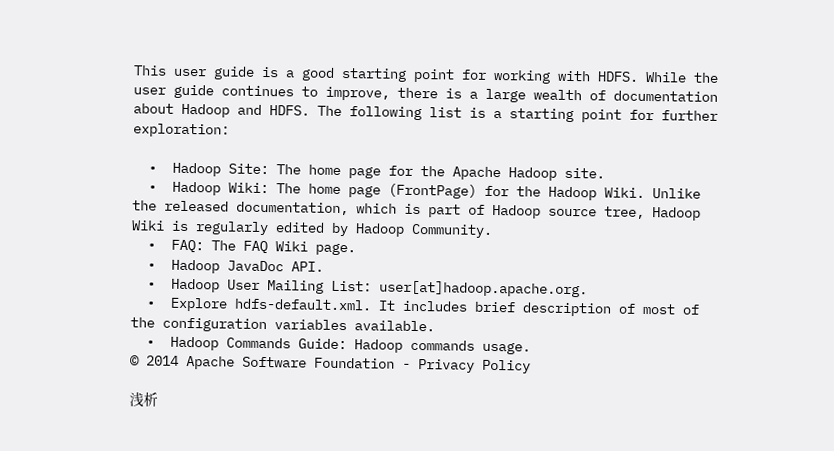This user guide is a good starting point for working with HDFS. While the user guide continues to improve, there is a large wealth of documentation about Hadoop and HDFS. The following list is a starting point for further exploration:

  •  Hadoop Site: The home page for the Apache Hadoop site.
  •  Hadoop Wiki: The home page (FrontPage) for the Hadoop Wiki. Unlike the released documentation, which is part of Hadoop source tree, Hadoop Wiki is regularly edited by Hadoop Community.
  •  FAQ: The FAQ Wiki page.
  •  Hadoop JavaDoc API.
  •  Hadoop User Mailing List: user[at]hadoop.apache.org.
  •  Explore hdfs-default.xml. It includes brief description of most of the configuration variables available.
  •  Hadoop Commands Guide: Hadoop commands usage.
© 2014 Apache Software Foundation - Privacy Policy

浅析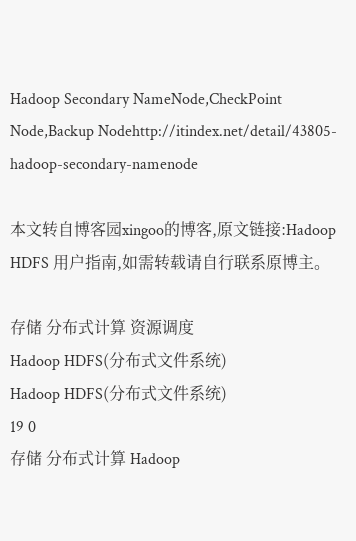Hadoop Secondary NameNode,CheckPoint Node,Backup Nodehttp://itindex.net/detail/43805-hadoop-secondary-namenode

本文转自博客园xingoo的博客,原文链接:Hadoop HDFS 用户指南,如需转载请自行联系原博主。

存储 分布式计算 资源调度
Hadoop HDFS(分布式文件系统)
Hadoop HDFS(分布式文件系统)
19 0
存储 分布式计算 Hadoop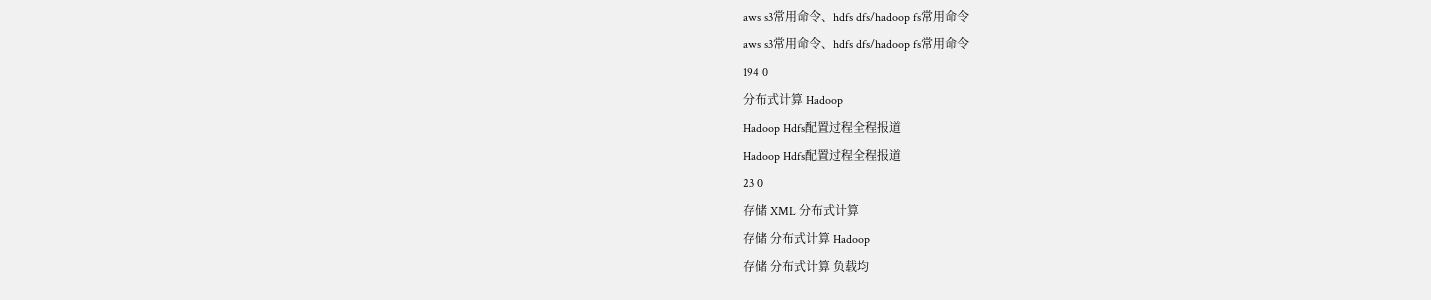aws s3常用命令、hdfs dfs/hadoop fs常用命令
aws s3常用命令、hdfs dfs/hadoop fs常用命令
194 0
分布式计算 Hadoop
Hadoop Hdfs配置过程全程报道
Hadoop Hdfs配置过程全程报道
23 0
存储 XML 分布式计算
存储 分布式计算 Hadoop
存储 分布式计算 负载均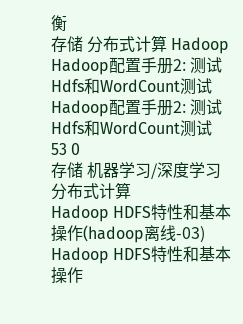衡
存储 分布式计算 Hadoop
Hadoop配置手册2: 测试Hdfs和WordCount测试
Hadoop配置手册2: 测试Hdfs和WordCount测试
53 0
存储 机器学习/深度学习 分布式计算
Hadoop HDFS特性和基本操作(hadoop离线-03)
Hadoop HDFS特性和基本操作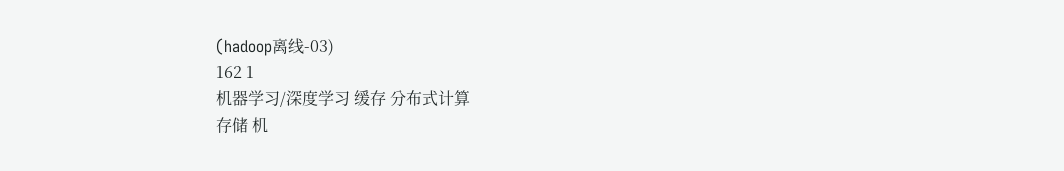(hadoop离线-03)
162 1
机器学习/深度学习 缓存 分布式计算
存储 机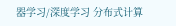器学习/深度学习 分布式计算